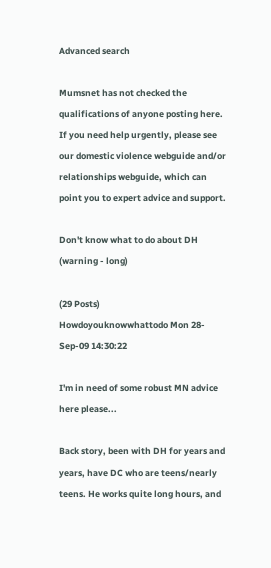Advanced search

Mumsnet has not checked the qualifications of anyone posting here. If you need help urgently, please see our domestic violence webguide and/or relationships webguide, which can point you to expert advice and support.

Don't know what to do about DH (warning - long)

(29 Posts)
Howdoyouknowwhattodo Mon 28-Sep-09 14:30:22

I'm in need of some robust MN advice here please...

Back story, been with DH for years and years, have DC who are teens/nearly teens. He works quite long hours, and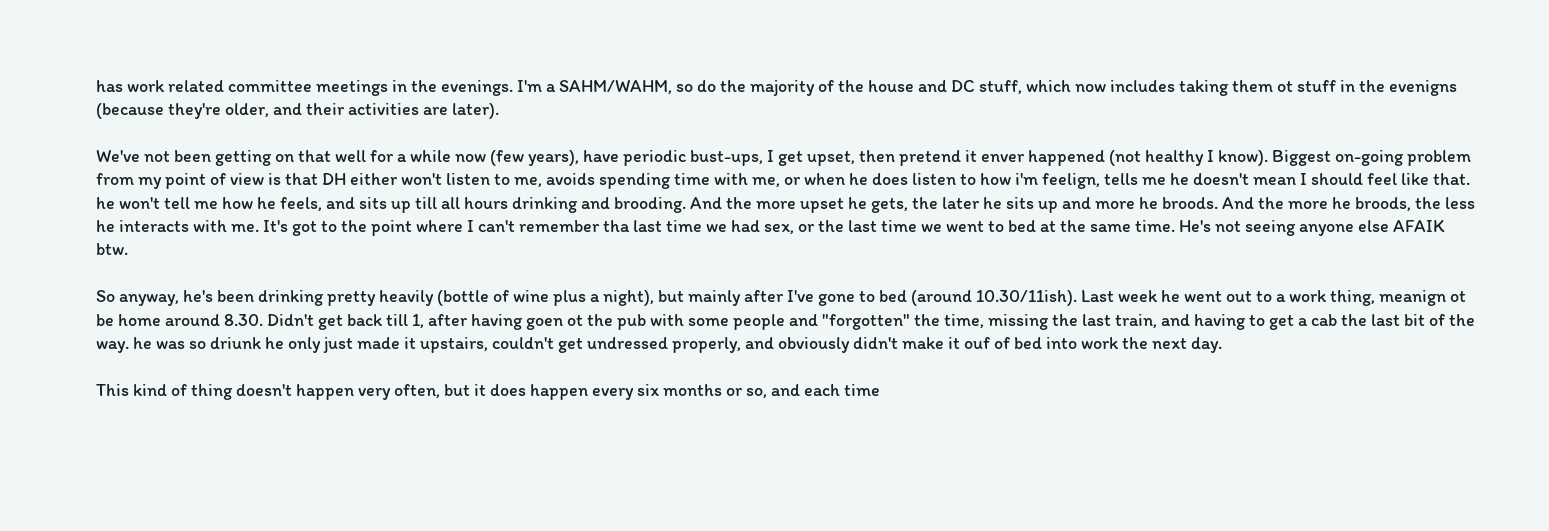has work related committee meetings in the evenings. I'm a SAHM/WAHM, so do the majority of the house and DC stuff, which now includes taking them ot stuff in the evenigns (because they're older, and their activities are later).

We've not been getting on that well for a while now (few years), have periodic bust-ups, I get upset, then pretend it enver happened (not healthy I know). Biggest on-going problem from my point of view is that DH either won't listen to me, avoids spending time with me, or when he does listen to how i'm feelign, tells me he doesn't mean I should feel like that. he won't tell me how he feels, and sits up till all hours drinking and brooding. And the more upset he gets, the later he sits up and more he broods. And the more he broods, the less he interacts with me. It's got to the point where I can't remember tha last time we had sex, or the last time we went to bed at the same time. He's not seeing anyone else AFAIK btw.

So anyway, he's been drinking pretty heavily (bottle of wine plus a night), but mainly after I've gone to bed (around 10.30/11ish). Last week he went out to a work thing, meanign ot be home around 8.30. Didn't get back till 1, after having goen ot the pub with some people and "forgotten" the time, missing the last train, and having to get a cab the last bit of the way. he was so driunk he only just made it upstairs, couldn't get undressed properly, and obviously didn't make it ouf of bed into work the next day.

This kind of thing doesn't happen very often, but it does happen every six months or so, and each time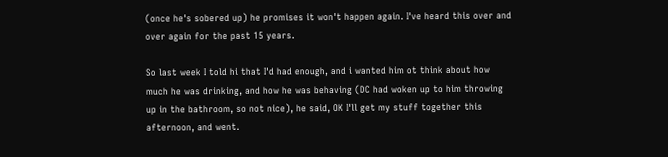(once he's sobered up) he promises it won't happen again. I've heard this over and over again for the past 15 years.

So last week I told hi that I'd had enough, and i wanted him ot think about how much he was drinking, and how he was behaving (DC had woken up to him throwing up in the bathroom, so not nice), he said, OK I'll get my stuff together this afternoon, and went.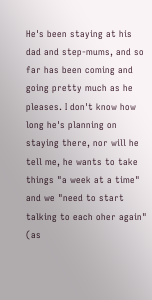He's been staying at his dad and step-mums, and so far has been coming and going pretty much as he pleases. I don't know how long he's planning on staying there, nor will he tell me, he wants to take things "a week at a time" and we "need to start talking to each oher again" (as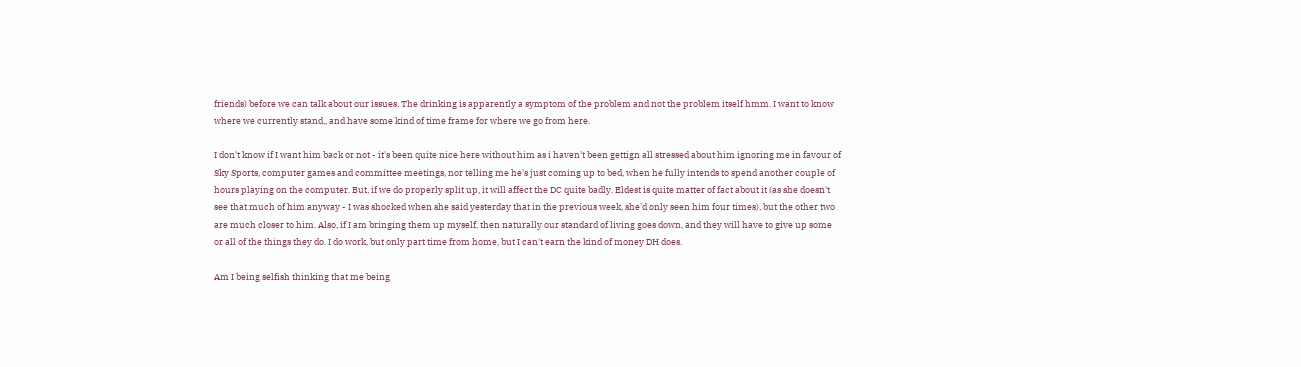friends) before we can talk about our issues. The drinking is apparently a symptom of the problem and not the problem itself hmm. I want to know where we currently stand,, and have some kind of time frame for where we go from here.

I don't know if I want him back or not - it's been quite nice here without him as i haven't been gettign all stressed about him ignoring me in favour of Sky Sports, computer games and committee meetings, nor telling me he's just coming up to bed, when he fully intends to spend another couple of hours playing on the computer. But, if we do properly split up, it will affect the DC quite badly. Eldest is quite matter of fact about it (as she doesn't see that much of him anyway - I was shocked when she said yesterday that in the previous week, she'd only seen him four times), but the other two are much closer to him. Also, if I am bringing them up myself, then naturally our standard of living goes down, and they will have to give up some or all of the things they do. I do work, but only part time from home, but I can't earn the kind of money DH does.

Am I being selfish thinking that me being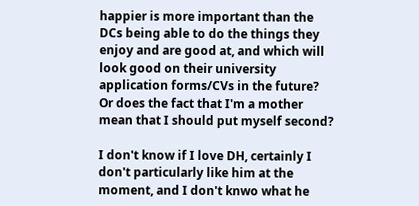happier is more important than the DCs being able to do the things they enjoy and are good at, and which will look good on their university application forms/CVs in the future? Or does the fact that I'm a mother mean that I should put myself second?

I don't know if I love DH, certainly I don't particularly like him at the moment, and I don't knwo what he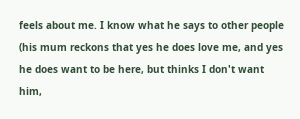feels about me. I know what he says to other people (his mum reckons that yes he does love me, and yes he does want to be here, but thinks I don't want him,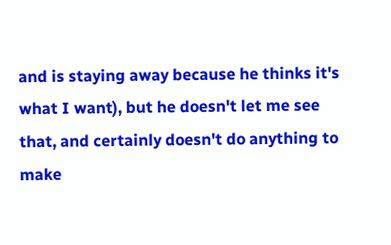and is staying away because he thinks it's what I want), but he doesn't let me see that, and certainly doesn't do anything to make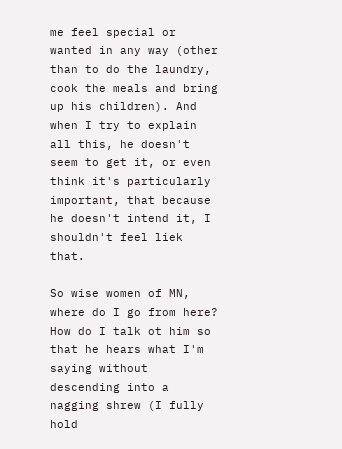me feel special or wanted in any way (other than to do the laundry, cook the meals and bring up his children). And when I try to explain all this, he doesn't seem to get it, or even think it's particularly important, that because he doesn't intend it, I shouldn't feel liek that.

So wise women of MN, where do I go from here? How do I talk ot him so that he hears what I'm saying without descending into a nagging shrew (I fully hold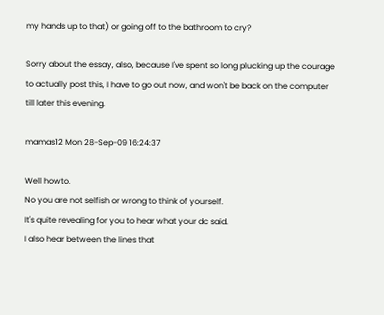my hands up to that) or going off to the bathroom to cry?

Sorry about the essay, also, because I've spent so long plucking up the courage to actually post this, I have to go out now, and won't be back on the computer till later this evening.

mamas12 Mon 28-Sep-09 16:24:37

Well howto.
No you are not selfish or wrong to think of yourself.
It's quite revealing for you to hear what your dc said.
I also hear between the lines that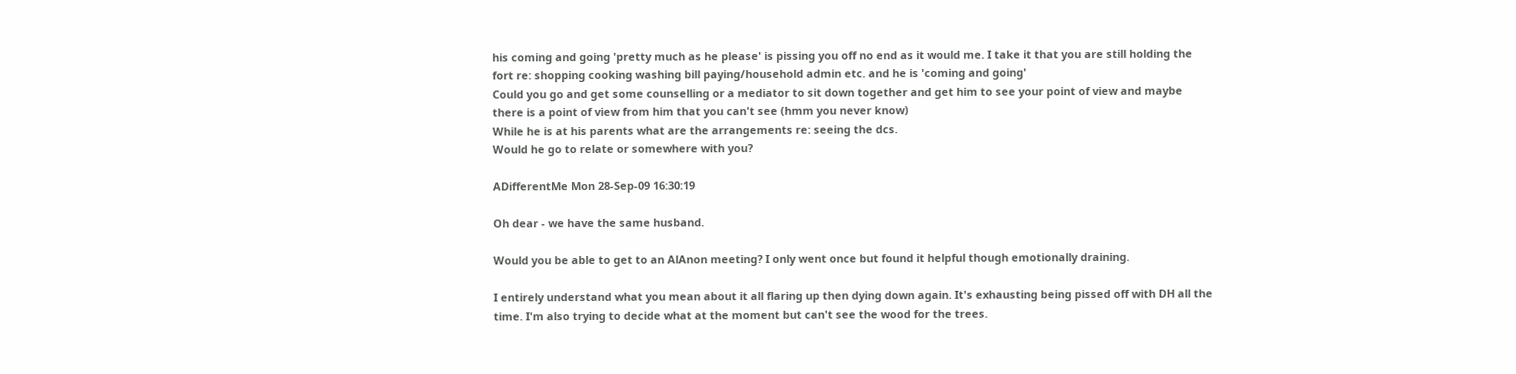his coming and going 'pretty much as he please' is pissing you off no end as it would me. I take it that you are still holding the fort re: shopping cooking washing bill paying/household admin etc. and he is 'coming and going'
Could you go and get some counselling or a mediator to sit down together and get him to see your point of view and maybe there is a point of view from him that you can't see (hmm you never know)
While he is at his parents what are the arrangements re: seeing the dcs.
Would he go to relate or somewhere with you?

ADifferentMe Mon 28-Sep-09 16:30:19

Oh dear - we have the same husband.

Would you be able to get to an AlAnon meeting? I only went once but found it helpful though emotionally draining.

I entirely understand what you mean about it all flaring up then dying down again. It's exhausting being pissed off with DH all the time. I'm also trying to decide what at the moment but can't see the wood for the trees.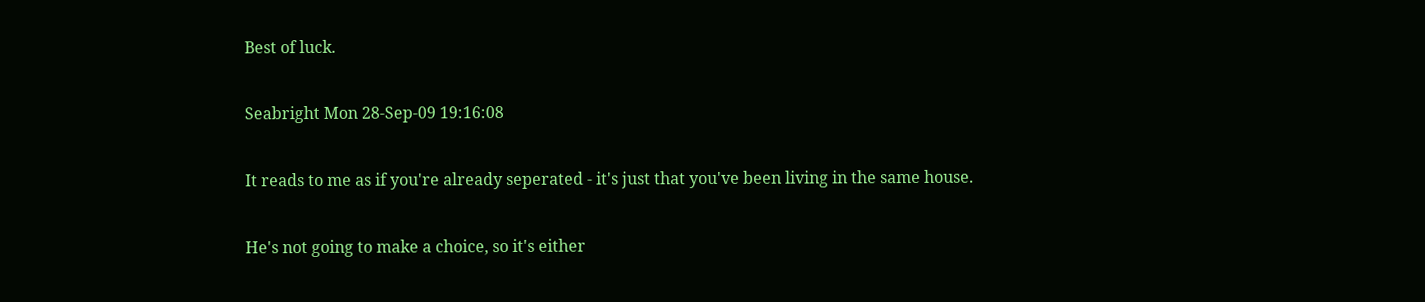Best of luck.

Seabright Mon 28-Sep-09 19:16:08

It reads to me as if you're already seperated - it's just that you've been living in the same house.

He's not going to make a choice, so it's either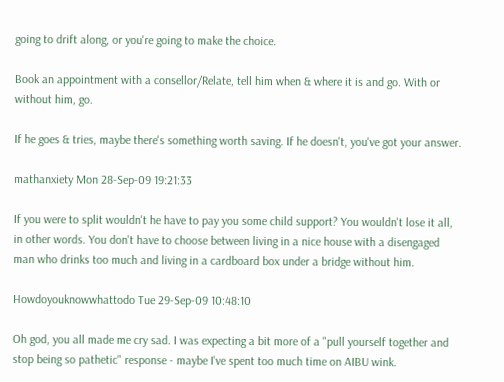going to drift along, or you're going to make the choice.

Book an appointment with a consellor/Relate, tell him when & where it is and go. With or without him, go.

If he goes & tries, maybe there's something worth saving. If he doesn't, you've got your answer.

mathanxiety Mon 28-Sep-09 19:21:33

If you were to split wouldn't he have to pay you some child support? You wouldn't lose it all, in other words. You don't have to choose between living in a nice house with a disengaged man who drinks too much and living in a cardboard box under a bridge without him.

Howdoyouknowwhattodo Tue 29-Sep-09 10:48:10

Oh god, you all made me cry sad. I was expecting a bit more of a "pull yourself together and stop being so pathetic" response - maybe I've spent too much time on AIBU wink.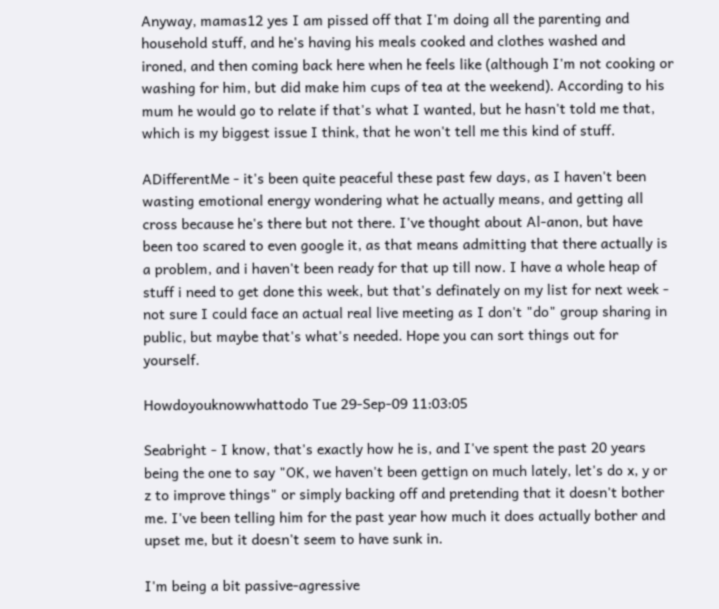Anyway, mamas12 yes I am pissed off that I'm doing all the parenting and household stuff, and he's having his meals cooked and clothes washed and ironed, and then coming back here when he feels like (although I'm not cooking or washing for him, but did make him cups of tea at the weekend). According to his mum he would go to relate if that's what I wanted, but he hasn't told me that, which is my biggest issue I think, that he won't tell me this kind of stuff.

ADifferentMe - it's been quite peaceful these past few days, as I haven't been wasting emotional energy wondering what he actually means, and getting all cross because he's there but not there. I've thought about Al-anon, but have been too scared to even google it, as that means admitting that there actually is a problem, and i haven't been ready for that up till now. I have a whole heap of stuff i need to get done this week, but that's definately on my list for next week - not sure I could face an actual real live meeting as I don't "do" group sharing in public, but maybe that's what's needed. Hope you can sort things out for yourself.

Howdoyouknowwhattodo Tue 29-Sep-09 11:03:05

Seabright - I know, that's exactly how he is, and I've spent the past 20 years being the one to say "OK, we haven't been gettign on much lately, let's do x, y or z to improve things" or simply backing off and pretending that it doesn't bother me. I've been telling him for the past year how much it does actually bother and upset me, but it doesn't seem to have sunk in.

I'm being a bit passive-agressive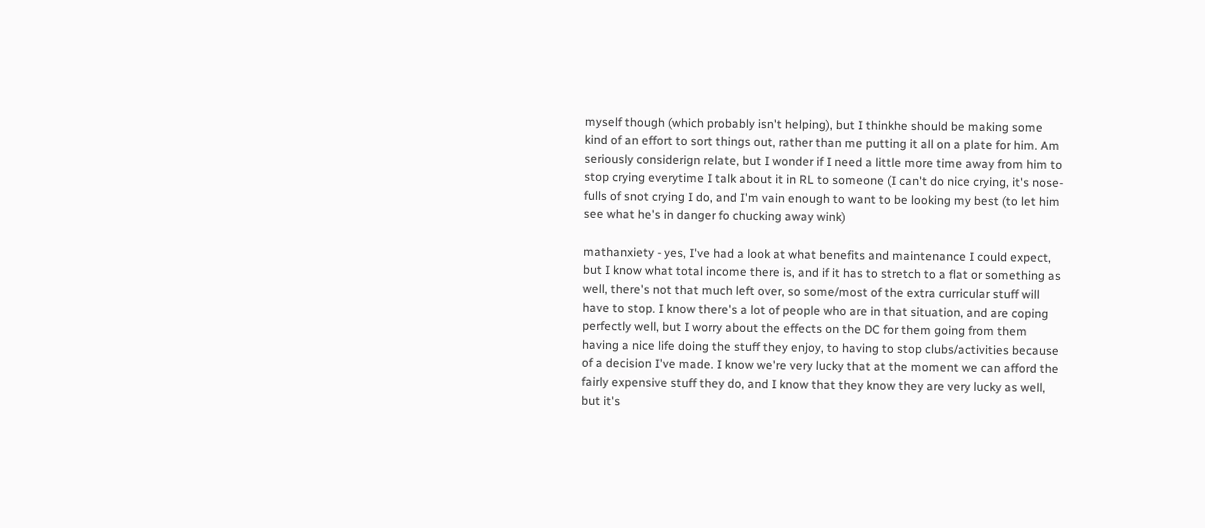myself though (which probably isn't helping), but I thinkhe should be making some kind of an effort to sort things out, rather than me putting it all on a plate for him. Am seriously considerign relate, but I wonder if I need a little more time away from him to stop crying everytime I talk about it in RL to someone (I can't do nice crying, it's nose-fulls of snot crying I do, and I'm vain enough to want to be looking my best (to let him see what he's in danger fo chucking away wink)

mathanxiety - yes, I've had a look at what benefits and maintenance I could expect, but I know what total income there is, and if it has to stretch to a flat or something as well, there's not that much left over, so some/most of the extra curricular stuff will have to stop. I know there's a lot of people who are in that situation, and are coping perfectly well, but I worry about the effects on the DC for them going from them having a nice life doing the stuff they enjoy, to having to stop clubs/activities because of a decision I've made. I know we're very lucky that at the moment we can afford the fairly expensive stuff they do, and I know that they know they are very lucky as well, but it's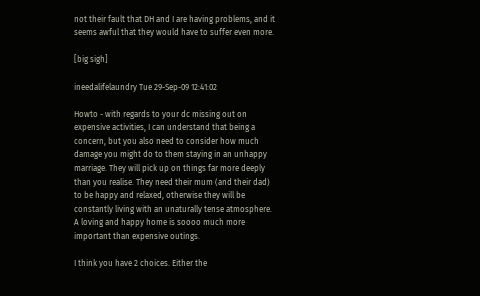not their fault that DH and I are having problems, and it seems awful that they would have to suffer even more.

[big sigh]

ineedalifelaundry Tue 29-Sep-09 12:41:02

Howto - with regards to your dc missing out on expensive activities, I can understand that being a concern, but you also need to consider how much damage you might do to them staying in an unhappy marriage. They will pick up on things far more deeply than you realise. They need their mum (and their dad) to be happy and relaxed, otherwise they will be constantly living with an unaturally tense atmosphere. A loving and happy home is soooo much more important than expensive outings.

I think you have 2 choices. Either the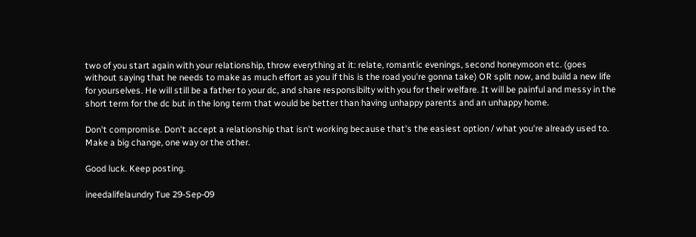two of you start again with your relationship, throw everything at it: relate, romantic evenings, second honeymoon etc. (goes without saying that he needs to make as much effort as you if this is the road you're gonna take) OR split now, and build a new life for yourselves. He will still be a father to your dc, and share responsibilty with you for their welfare. It will be painful and messy in the short term for the dc but in the long term that would be better than having unhappy parents and an unhappy home.

Don't compromise. Don't accept a relationship that isn't working because that's the easiest option / what you're already used to. Make a big change, one way or the other.

Good luck. Keep posting.

ineedalifelaundry Tue 29-Sep-09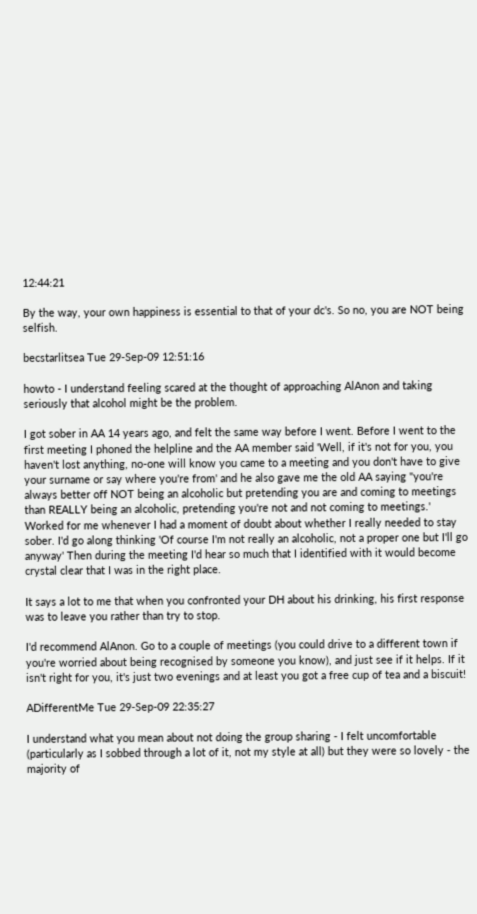12:44:21

By the way, your own happiness is essential to that of your dc's. So no, you are NOT being selfish.

becstarlitsea Tue 29-Sep-09 12:51:16

howto - I understand feeling scared at the thought of approaching AlAnon and taking seriously that alcohol might be the problem.

I got sober in AA 14 years ago, and felt the same way before I went. Before I went to the first meeting I phoned the helpline and the AA member said 'Well, if it's not for you, you haven't lost anything, no-one will know you came to a meeting and you don't have to give your surname or say where you're from' and he also gave me the old AA saying "you're always better off NOT being an alcoholic but pretending you are and coming to meetings than REALLY being an alcoholic, pretending you're not and not coming to meetings.' Worked for me whenever I had a moment of doubt about whether I really needed to stay sober. I'd go along thinking 'Of course I'm not really an alcoholic, not a proper one but I'll go anyway' Then during the meeting I'd hear so much that I identified with it would become crystal clear that I was in the right place.

It says a lot to me that when you confronted your DH about his drinking, his first response was to leave you rather than try to stop.

I'd recommend AlAnon. Go to a couple of meetings (you could drive to a different town if you're worried about being recognised by someone you know), and just see if it helps. If it isn't right for you, it's just two evenings and at least you got a free cup of tea and a biscuit!

ADifferentMe Tue 29-Sep-09 22:35:27

I understand what you mean about not doing the group sharing - I felt uncomfortable (particularly as I sobbed through a lot of it, not my style at all) but they were so lovely - the majority of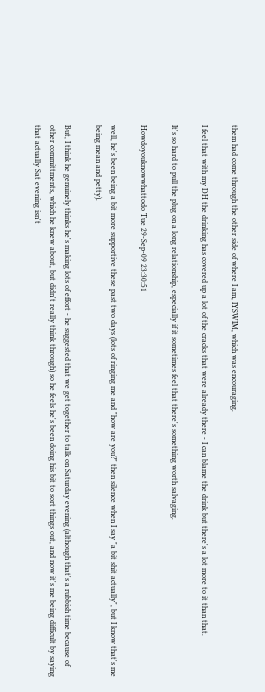them had come through the other side of where I am, IYSWIM, which was encouraging.

I feel that with my DH the drinking has covered up a lot of the cracks that were already there - I can blame the drink but there's a lot more to it than that.

It's so hard to pull the plug on a long relationship, especially if it sometimes feel that there's something worth salvaging.

Howdoyouknowwhattodo Tue 29-Sep-09 23:30:51

well, he's been being a bit more supportive these past two days (lots of ringing me and "how are you?" then silence when I say "a bit shit actually", but I know that's me being mean and petty).

But, I think he genuinely thinks he's making lots of effort - he suggested that we get together to talk on Saturday evening (although that's a rubbish time because of other committments, which he knew about, but didn't really think through) so he feels he's been doing his bit to sort things out, and now it's me being difficult by saying that actually Sat evening isn't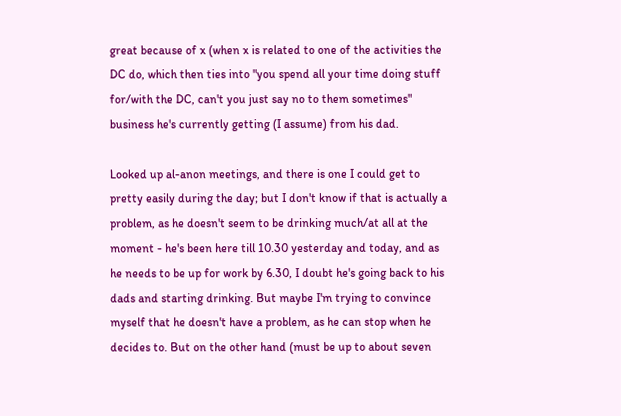great because of x (when x is related to one of the activities the DC do, which then ties into "you spend all your time doing stuff for/with the DC, can't you just say no to them sometimes" business he's currently getting (I assume) from his dad.

Looked up al-anon meetings, and there is one I could get to pretty easily during the day; but I don't know if that is actually a problem, as he doesn't seem to be drinking much/at all at the moment - he's been here till 10.30 yesterday and today, and as he needs to be up for work by 6.30, I doubt he's going back to his dads and starting drinking. But maybe I'm trying to convince myself that he doesn't have a problem, as he can stop when he decides to. But on the other hand (must be up to about seven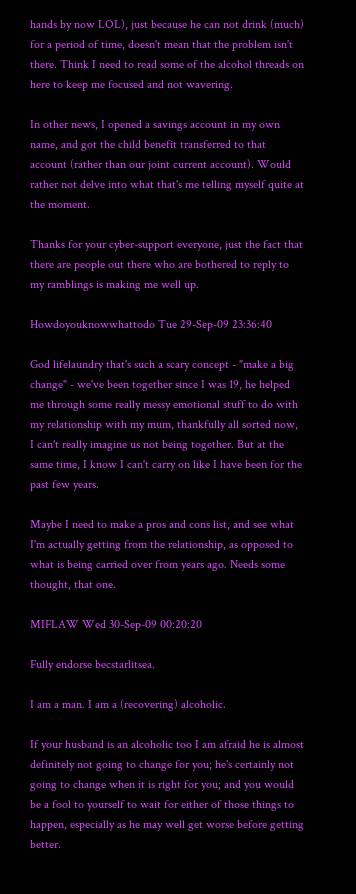hands by now LOL), just because he can not drink (much) for a period of time, doesn't mean that the problem isn't there. Think I need to read some of the alcohol threads on here to keep me focused and not wavering.

In other news, I opened a savings account in my own name, and got the child benefit transferred to that account (rather than our joint current account). Would rather not delve into what that's me telling myself quite at the moment.

Thanks for your cyber-support everyone, just the fact that there are people out there who are bothered to reply to my ramblings is making me well up.

Howdoyouknowwhattodo Tue 29-Sep-09 23:36:40

God lifelaundry that's such a scary concept - "make a big change" - we've been together since I was 19, he helped me through some really messy emotional stuff to do with my relationship with my mum, thankfully all sorted now, I can't really imagine us not being together. But at the same time, I know I can't carry on like I have been for the past few years.

Maybe I need to make a pros and cons list, and see what I'm actually getting from the relationship, as opposed to what is being carried over from years ago. Needs some thought, that one.

MIFLAW Wed 30-Sep-09 00:20:20

Fully endorse becstarlitsea.

I am a man. I am a (recovering) alcoholic.

If your husband is an alcoholic too I am afraid he is almost definitely not going to change for you; he's certainly not going to change when it is right for you; and you would be a fool to yourself to wait for either of those things to happen, especially as he may well get worse before getting better.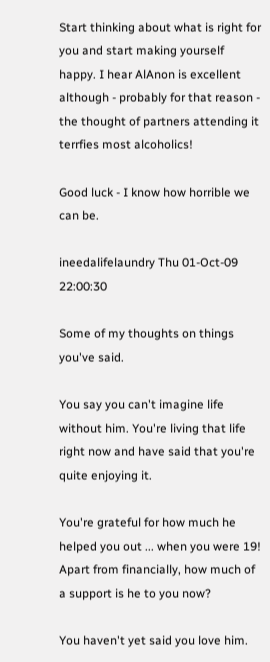Start thinking about what is right for you and start making yourself happy. I hear AlAnon is excellent although - probably for that reason - the thought of partners attending it terrfies most alcoholics!

Good luck - I know how horrible we can be.

ineedalifelaundry Thu 01-Oct-09 22:00:30

Some of my thoughts on things you've said.

You say you can't imagine life without him. You're living that life right now and have said that you're quite enjoying it.

You're grateful for how much he helped you out ... when you were 19! Apart from financially, how much of a support is he to you now?

You haven't yet said you love him.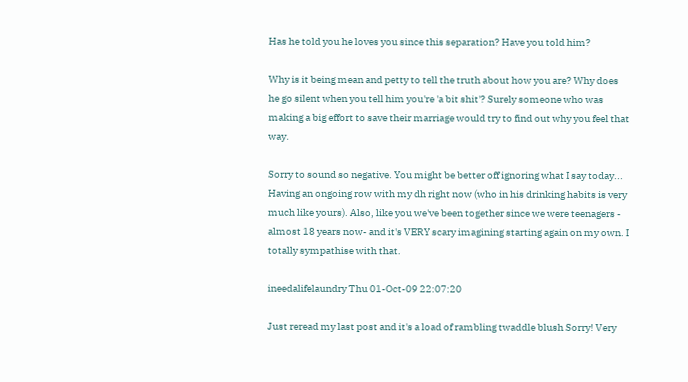Has he told you he loves you since this separation? Have you told him?

Why is it being mean and petty to tell the truth about how you are? Why does he go silent when you tell him you're 'a bit shit'? Surely someone who was making a big effort to save their marriage would try to find out why you feel that way.

Sorry to sound so negative. You might be better off ignoring what I say today... Having an ongoing row with my dh right now (who in his drinking habits is very much like yours). Also, like you we've been together since we were teenagers - almost 18 years now- and it's VERY scary imagining starting again on my own. I totally sympathise with that.

ineedalifelaundry Thu 01-Oct-09 22:07:20

Just reread my last post and it's a load of rambling twaddle blush Sorry! Very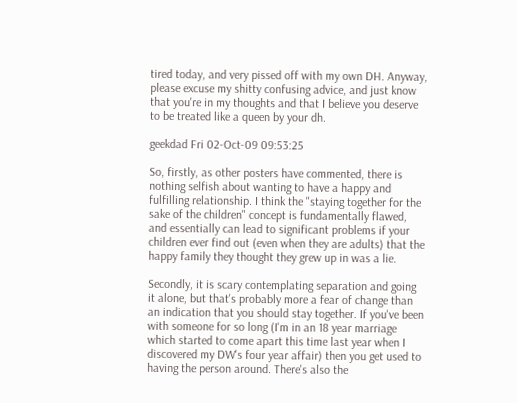tired today, and very pissed off with my own DH. Anyway, please excuse my shitty confusing advice, and just know that you're in my thoughts and that I believe you deserve to be treated like a queen by your dh.

geekdad Fri 02-Oct-09 09:53:25

So, firstly, as other posters have commented, there is nothing selfish about wanting to have a happy and fulfilling relationship. I think the "staying together for the sake of the children" concept is fundamentally flawed, and essentially can lead to significant problems if your children ever find out (even when they are adults) that the happy family they thought they grew up in was a lie.

Secondly, it is scary contemplating separation and going it alone, but that's probably more a fear of change than an indication that you should stay together. If you've been with someone for so long (I'm in an 18 year marriage which started to come apart this time last year when I discovered my DW's four year affair) then you get used to having the person around. There's also the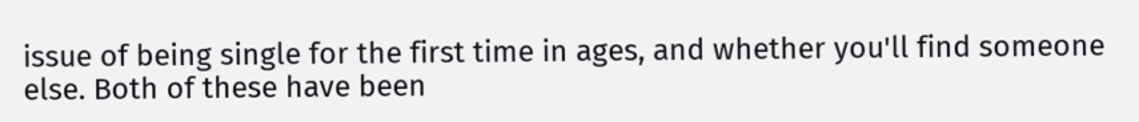issue of being single for the first time in ages, and whether you'll find someone else. Both of these have been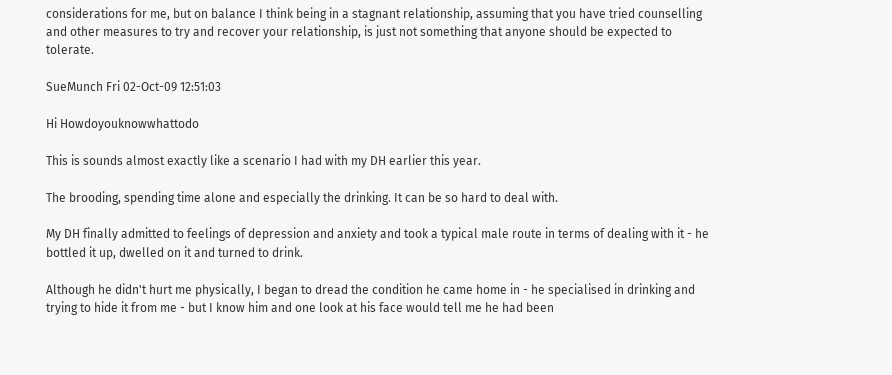considerations for me, but on balance I think being in a stagnant relationship, assuming that you have tried counselling and other measures to try and recover your relationship, is just not something that anyone should be expected to tolerate.

SueMunch Fri 02-Oct-09 12:51:03

Hi Howdoyouknowwhattodo

This is sounds almost exactly like a scenario I had with my DH earlier this year.

The brooding, spending time alone and especially the drinking. It can be so hard to deal with.

My DH finally admitted to feelings of depression and anxiety and took a typical male route in terms of dealing with it - he bottled it up, dwelled on it and turned to drink.

Although he didn't hurt me physically, I began to dread the condition he came home in - he specialised in drinking and trying to hide it from me - but I know him and one look at his face would tell me he had been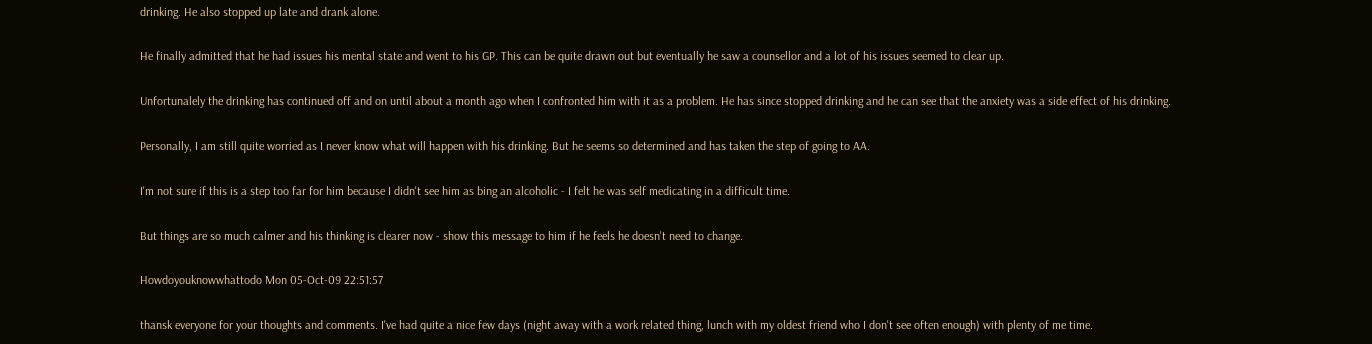drinking. He also stopped up late and drank alone.

He finally admitted that he had issues his mental state and went to his GP. This can be quite drawn out but eventually he saw a counsellor and a lot of his issues seemed to clear up.

Unfortunalely the drinking has continued off and on until about a month ago when I confronted him with it as a problem. He has since stopped drinking and he can see that the anxiety was a side effect of his drinking.

Personally, I am still quite worried as I never know what will happen with his drinking. But he seems so determined and has taken the step of going to AA.

I'm not sure if this is a step too far for him because I didn't see him as bing an alcoholic - I felt he was self medicating in a difficult time.

But things are so much calmer and his thinking is clearer now - show this message to him if he feels he doesn't need to change.

Howdoyouknowwhattodo Mon 05-Oct-09 22:51:57

thansk everyone for your thoughts and comments. I've had quite a nice few days (night away with a work related thing, lunch with my oldest friend who I don't see often enough) with plenty of me time.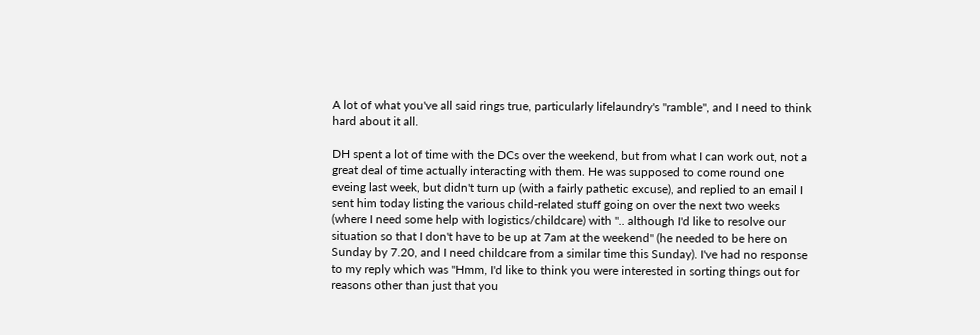A lot of what you've all said rings true, particularly lifelaundry's "ramble", and I need to think hard about it all.

DH spent a lot of time with the DCs over the weekend, but from what I can work out, not a great deal of time actually interacting with them. He was supposed to come round one eveing last week, but didn't turn up (with a fairly pathetic excuse), and replied to an email I sent him today listing the various child-related stuff going on over the next two weeks (where I need some help with logistics/childcare) with ".. although I'd like to resolve our situation so that I don't have to be up at 7am at the weekend" (he needed to be here on Sunday by 7.20, and I need childcare from a similar time this Sunday). I've had no response to my reply which was "Hmm, I'd like to think you were interested in sorting things out for reasons other than just that you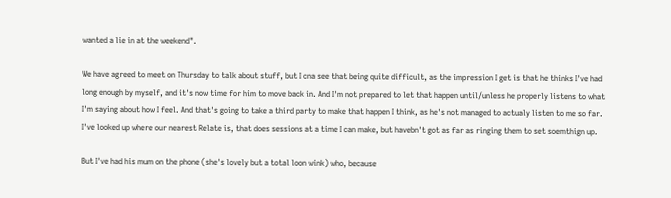wanted a lie in at the weekend".

We have agreed to meet on Thursday to talk about stuff, but I cna see that being quite difficult, as the impression I get is that he thinks I've had long enough by myself, and it's now time for him to move back in. And I'm not prepared to let that happen until/unless he properly listens to what I'm saying about how I feel. And that's going to take a third party to make that happen I think, as he's not managed to actualy listen to me so far. I've looked up where our nearest Relate is, that does sessions at a time I can make, but havebn't got as far as ringing them to set soemthign up.

But I've had his mum on the phone (she's lovely but a total loon wink) who, because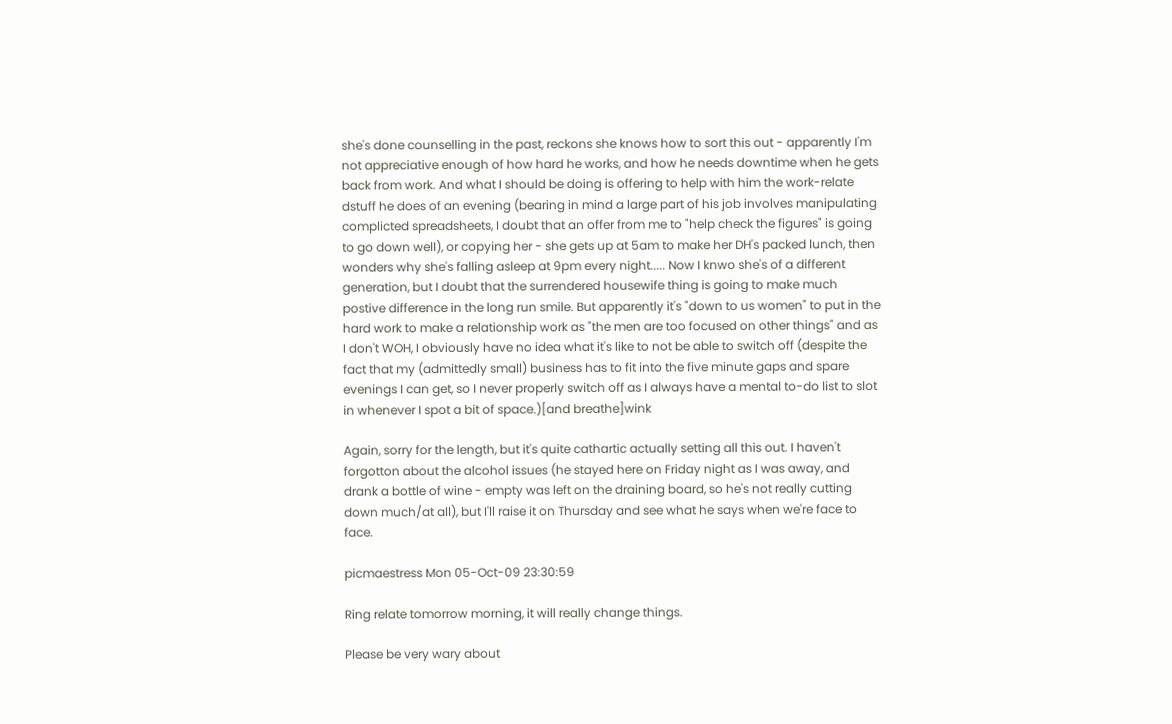she's done counselling in the past, reckons she knows how to sort this out - apparently I'm not appreciative enough of how hard he works, and how he needs downtime when he gets back from work. And what I should be doing is offering to help with him the work-relate dstuff he does of an evening (bearing in mind a large part of his job involves manipulating complicted spreadsheets, I doubt that an offer from me to "help check the figures" is going to go down well), or copying her - she gets up at 5am to make her DH's packed lunch, then wonders why she's falling asleep at 9pm every night..... Now I knwo she's of a different generation, but I doubt that the surrendered housewife thing is going to make much postive difference in the long run smile. But apparently it's "down to us women" to put in the hard work to make a relationship work as "the men are too focused on other things" and as I don't WOH, I obviously have no idea what it's like to not be able to switch off (despite the fact that my (admittedly small) business has to fit into the five minute gaps and spare evenings I can get, so I never properly switch off as I always have a mental to-do list to slot in whenever I spot a bit of space.)[and breathe]wink

Again, sorry for the length, but it's quite cathartic actually setting all this out. I haven't forgotton about the alcohol issues (he stayed here on Friday night as I was away, and drank a bottle of wine - empty was left on the draining board, so he's not really cutting down much/at all), but I'll raise it on Thursday and see what he says when we're face to face.

picmaestress Mon 05-Oct-09 23:30:59

Ring relate tomorrow morning, it will really change things.

Please be very wary about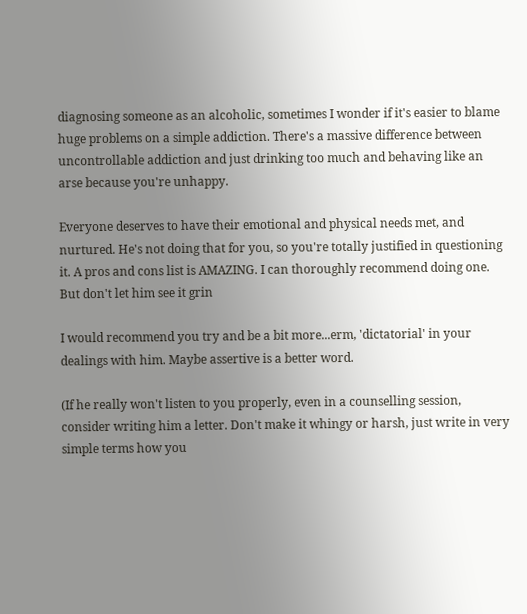diagnosing someone as an alcoholic, sometimes I wonder if it's easier to blame huge problems on a simple addiction. There's a massive difference between uncontrollable addiction and just drinking too much and behaving like an arse because you're unhappy.

Everyone deserves to have their emotional and physical needs met, and nurtured. He's not doing that for you, so you're totally justified in questioning it. A pros and cons list is AMAZING. I can thoroughly recommend doing one. But don't let him see it grin

I would recommend you try and be a bit more...erm, 'dictatorial' in your dealings with him. Maybe assertive is a better word.

(If he really won't listen to you properly, even in a counselling session, consider writing him a letter. Don't make it whingy or harsh, just write in very simple terms how you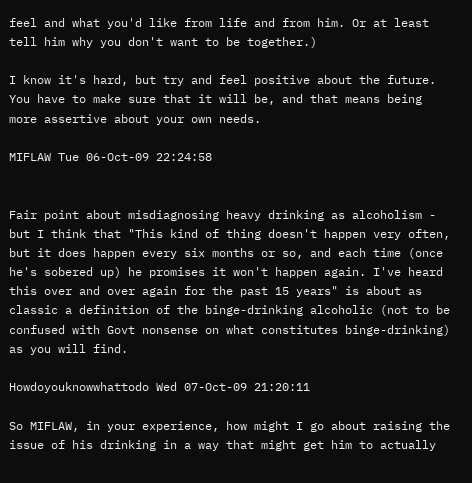feel and what you'd like from life and from him. Or at least tell him why you don't want to be together.)

I know it's hard, but try and feel positive about the future. You have to make sure that it will be, and that means being more assertive about your own needs.

MIFLAW Tue 06-Oct-09 22:24:58


Fair point about misdiagnosing heavy drinking as alcoholism - but I think that "This kind of thing doesn't happen very often, but it does happen every six months or so, and each time (once he's sobered up) he promises it won't happen again. I've heard this over and over again for the past 15 years" is about as classic a definition of the binge-drinking alcoholic (not to be confused with Govt nonsense on what constitutes binge-drinking) as you will find.

Howdoyouknowwhattodo Wed 07-Oct-09 21:20:11

So MIFLAW, in your experience, how might I go about raising the issue of his drinking in a way that might get him to actually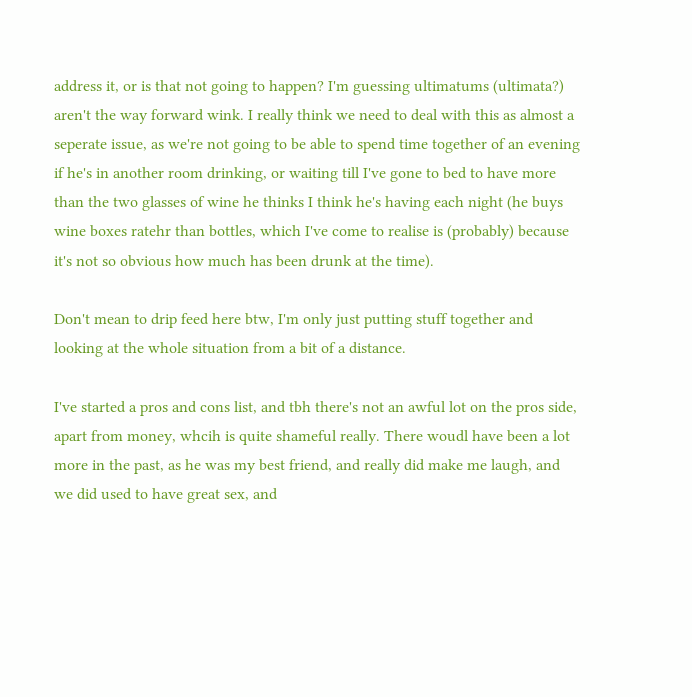address it, or is that not going to happen? I'm guessing ultimatums (ultimata?) aren't the way forward wink. I really think we need to deal with this as almost a seperate issue, as we're not going to be able to spend time together of an evening if he's in another room drinking, or waiting till I've gone to bed to have more than the two glasses of wine he thinks I think he's having each night (he buys wine boxes ratehr than bottles, which I've come to realise is (probably) because it's not so obvious how much has been drunk at the time).

Don't mean to drip feed here btw, I'm only just putting stuff together and looking at the whole situation from a bit of a distance.

I've started a pros and cons list, and tbh there's not an awful lot on the pros side, apart from money, whcih is quite shameful really. There woudl have been a lot more in the past, as he was my best friend, and really did make me laugh, and we did used to have great sex, and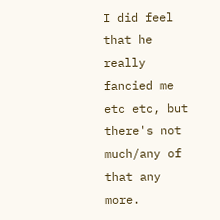I did feel that he really fancied me etc etc, but there's not much/any of that any more.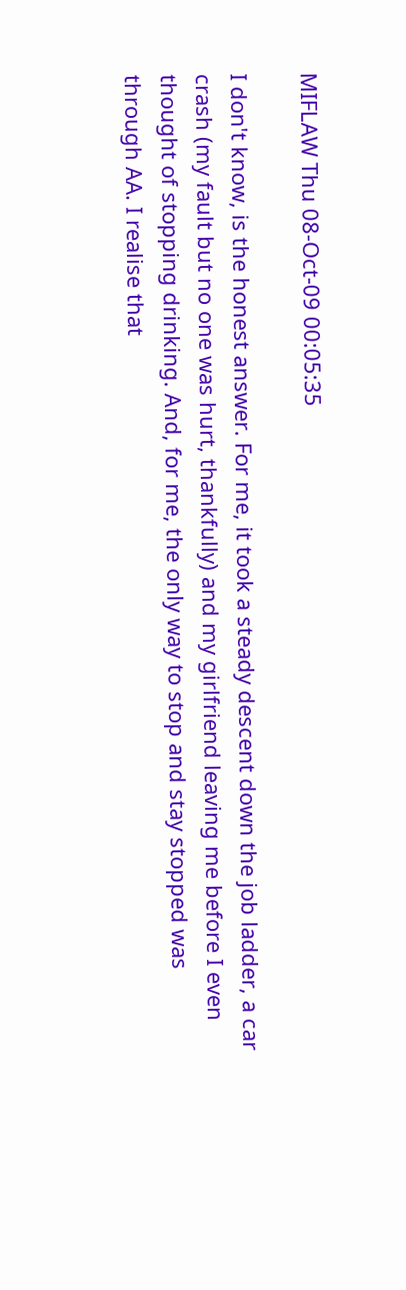MIFLAW Thu 08-Oct-09 00:05:35

I don't know, is the honest answer. For me, it took a steady descent down the job ladder, a car crash (my fault but no one was hurt, thankfully) and my girlfriend leaving me before I even thought of stopping drinking. And, for me, the only way to stop and stay stopped was through AA. I realise that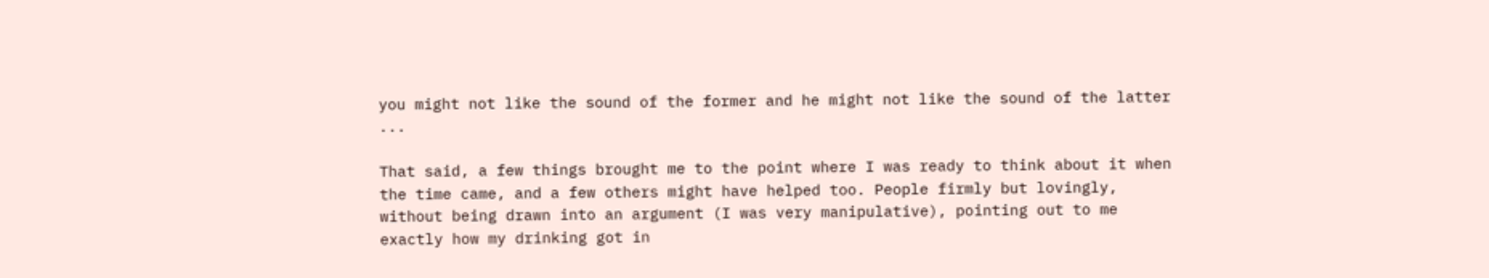you might not like the sound of the former and he might not like the sound of the latter ...

That said, a few things brought me to the point where I was ready to think about it when the time came, and a few others might have helped too. People firmly but lovingly, without being drawn into an argument (I was very manipulative), pointing out to me exactly how my drinking got in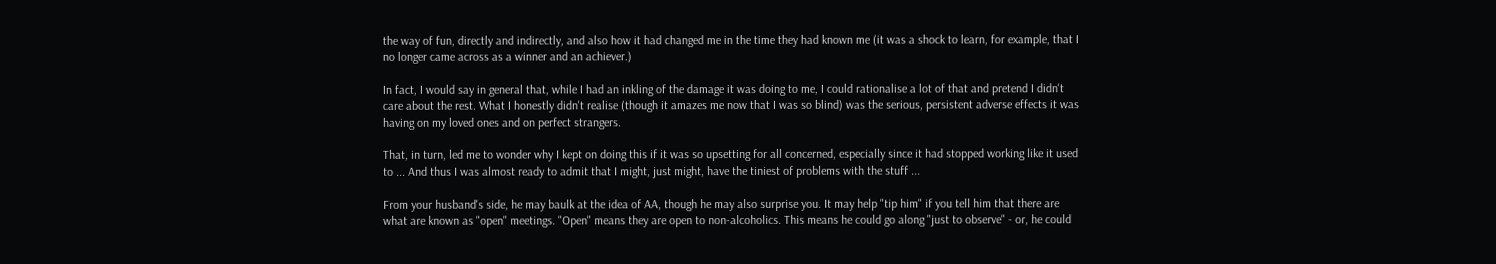the way of fun, directly and indirectly, and also how it had changed me in the time they had known me (it was a shock to learn, for example, that I no longer came across as a winner and an achiever.)

In fact, I would say in general that, while I had an inkling of the damage it was doing to me, I could rationalise a lot of that and pretend I didn't care about the rest. What I honestly didn't realise (though it amazes me now that I was so blind) was the serious, persistent adverse effects it was having on my loved ones and on perfect strangers.

That, in turn, led me to wonder why I kept on doing this if it was so upsetting for all concerned, especially since it had stopped working like it used to ... And thus I was almost ready to admit that I might, just might, have the tiniest of problems with the stuff ...

From your husband's side, he may baulk at the idea of AA, though he may also surprise you. It may help "tip him" if you tell him that there are what are known as "open" meetings. "Open" means they are open to non-alcoholics. This means he could go along "just to observe" - or, he could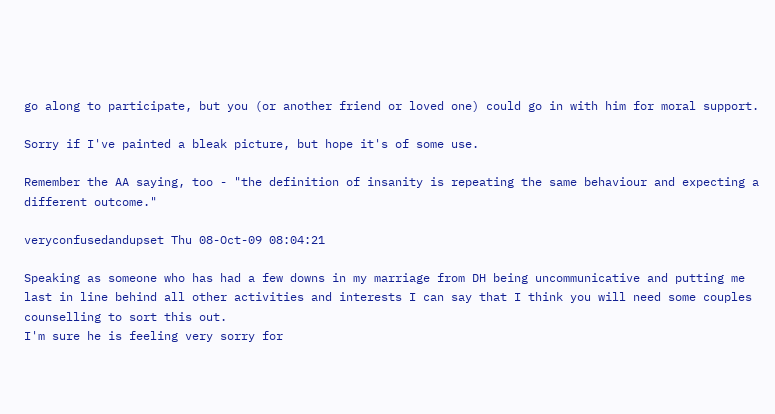go along to participate, but you (or another friend or loved one) could go in with him for moral support.

Sorry if I've painted a bleak picture, but hope it's of some use.

Remember the AA saying, too - "the definition of insanity is repeating the same behaviour and expecting a different outcome."

veryconfusedandupset Thu 08-Oct-09 08:04:21

Speaking as someone who has had a few downs in my marriage from DH being uncommunicative and putting me last in line behind all other activities and interests I can say that I think you will need some couples counselling to sort this out.
I'm sure he is feeling very sorry for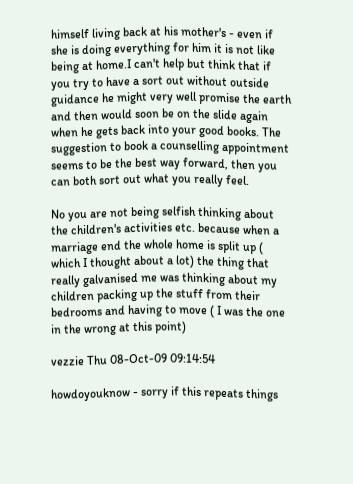himself living back at his mother's - even if she is doing everything for him it is not like being at home.I can't help but think that if you try to have a sort out without outside guidance he might very well promise the earth and then would soon be on the slide again when he gets back into your good books. The suggestion to book a counselling appointment seems to be the best way forward, then you can both sort out what you really feel.

No you are not being selfish thinking about the children's activities etc. because when a marriage end the whole home is split up ( which I thought about a lot) the thing that really galvanised me was thinking about my children packing up the stuff from their bedrooms and having to move ( I was the one in the wrong at this point)

vezzie Thu 08-Oct-09 09:14:54

howdoyouknow - sorry if this repeats things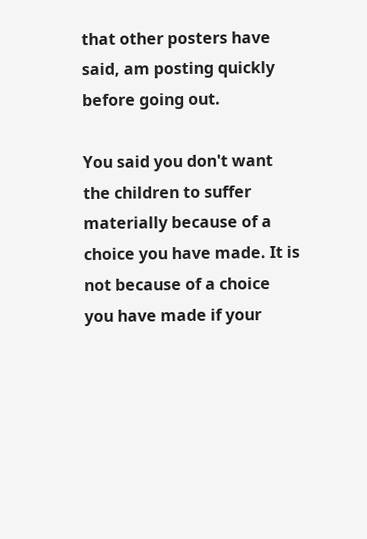that other posters have said, am posting quickly before going out.

You said you don't want the children to suffer materially because of a choice you have made. It is not because of a choice you have made if your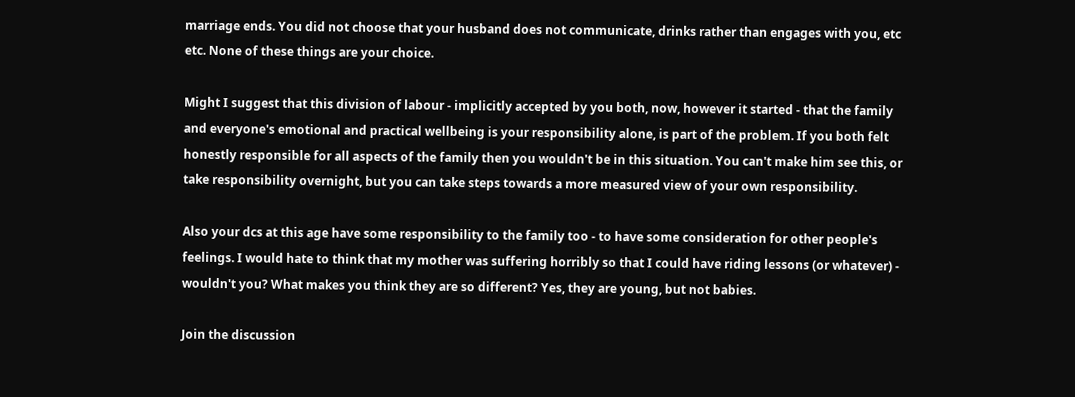marriage ends. You did not choose that your husband does not communicate, drinks rather than engages with you, etc etc. None of these things are your choice.

Might I suggest that this division of labour - implicitly accepted by you both, now, however it started - that the family and everyone's emotional and practical wellbeing is your responsibility alone, is part of the problem. If you both felt honestly responsible for all aspects of the family then you wouldn't be in this situation. You can't make him see this, or take responsibility overnight, but you can take steps towards a more measured view of your own responsibility.

Also your dcs at this age have some responsibility to the family too - to have some consideration for other people's feelings. I would hate to think that my mother was suffering horribly so that I could have riding lessons (or whatever) - wouldn't you? What makes you think they are so different? Yes, they are young, but not babies.

Join the discussion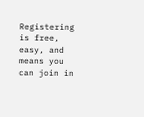Registering is free, easy, and means you can join in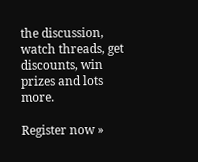the discussion, watch threads, get discounts, win prizes and lots more.

Register now »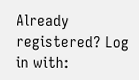Already registered? Log in with: